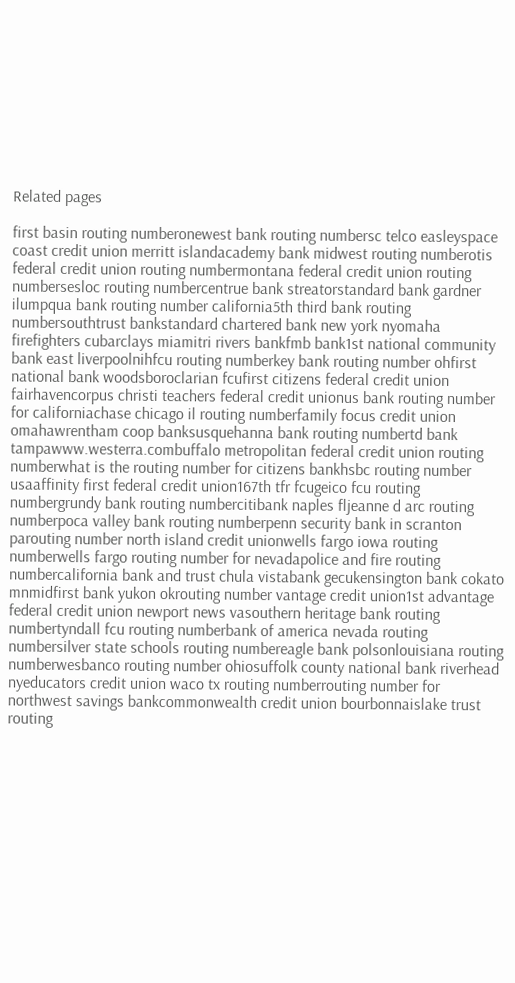Related pages

first basin routing numberonewest bank routing numbersc telco easleyspace coast credit union merritt islandacademy bank midwest routing numberotis federal credit union routing numbermontana federal credit union routing numbersesloc routing numbercentrue bank streatorstandard bank gardner ilumpqua bank routing number california5th third bank routing numbersouthtrust bankstandard chartered bank new york nyomaha firefighters cubarclays miamitri rivers bankfmb bank1st national community bank east liverpoolnihfcu routing numberkey bank routing number ohfirst national bank woodsboroclarian fcufirst citizens federal credit union fairhavencorpus christi teachers federal credit unionus bank routing number for californiachase chicago il routing numberfamily focus credit union omahawrentham coop banksusquehanna bank routing numbertd bank tampawww.westerra.combuffalo metropolitan federal credit union routing numberwhat is the routing number for citizens bankhsbc routing number usaaffinity first federal credit union167th tfr fcugeico fcu routing numbergrundy bank routing numbercitibank naples fljeanne d arc routing numberpoca valley bank routing numberpenn security bank in scranton parouting number north island credit unionwells fargo iowa routing numberwells fargo routing number for nevadapolice and fire routing numbercalifornia bank and trust chula vistabank gecukensington bank cokato mnmidfirst bank yukon okrouting number vantage credit union1st advantage federal credit union newport news vasouthern heritage bank routing numbertyndall fcu routing numberbank of america nevada routing numbersilver state schools routing numbereagle bank polsonlouisiana routing numberwesbanco routing number ohiosuffolk county national bank riverhead nyeducators credit union waco tx routing numberrouting number for northwest savings bankcommonwealth credit union bourbonnaislake trust routing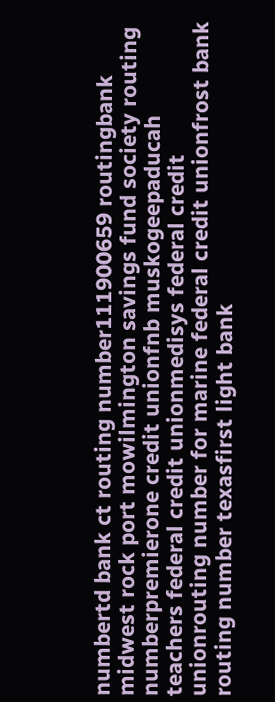numbertd bank ct routing number111900659 routingbank midwest rock port mowilmington savings fund society routing numberpremierone credit unionfnb muskogeepaducah teachers federal credit unionmedisys federal credit unionrouting number for marine federal credit unionfrost bank routing number texasfirst light bank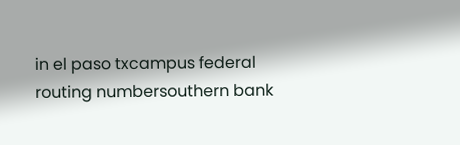in el paso txcampus federal routing numbersouthern bank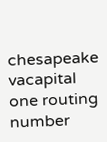chesapeake vacapital one routing number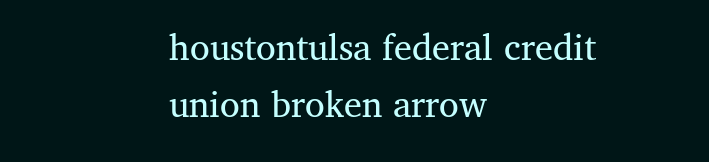houstontulsa federal credit union broken arrow